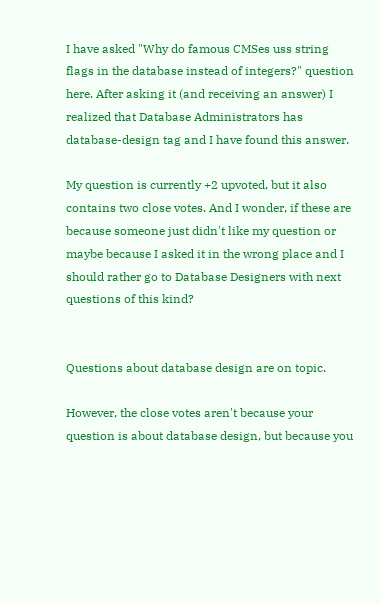I have asked "Why do famous CMSes uss string flags in the database instead of integers?" question here. After asking it (and receiving an answer) I realized that Database Administrators has database-design tag and I have found this answer.

My question is currently +2 upvoted, but it also contains two close votes. And I wonder, if these are because someone just didn't like my question or maybe because I asked it in the wrong place and I should rather go to Database Designers with next questions of this kind?


Questions about database design are on topic.

However, the close votes aren't because your question is about database design, but because you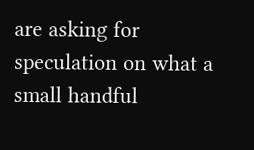are asking for speculation on what a small handful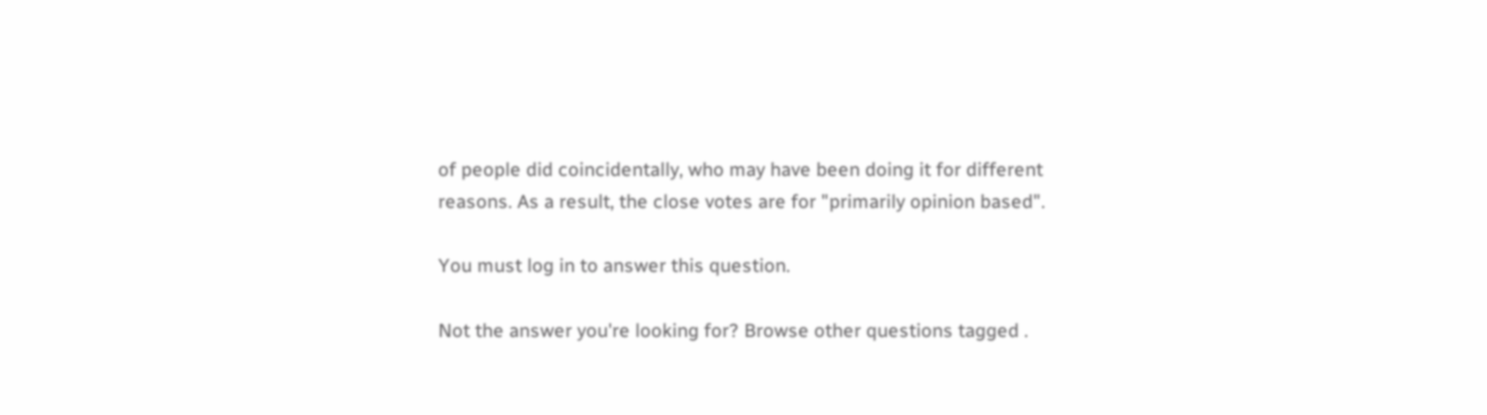of people did coincidentally, who may have been doing it for different reasons. As a result, the close votes are for "primarily opinion based".

You must log in to answer this question.

Not the answer you're looking for? Browse other questions tagged .